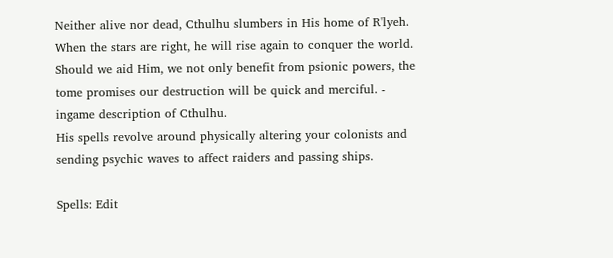Neither alive nor dead, Cthulhu slumbers in His home of R'lyeh. When the stars are right, he will rise again to conquer the world. Should we aid Him, we not only benefit from psionic powers, the tome promises our destruction will be quick and merciful. - ingame description of Cthulhu.
His spells revolve around physically altering your colonists and sending psychic waves to affect raiders and passing ships.

Spells: Edit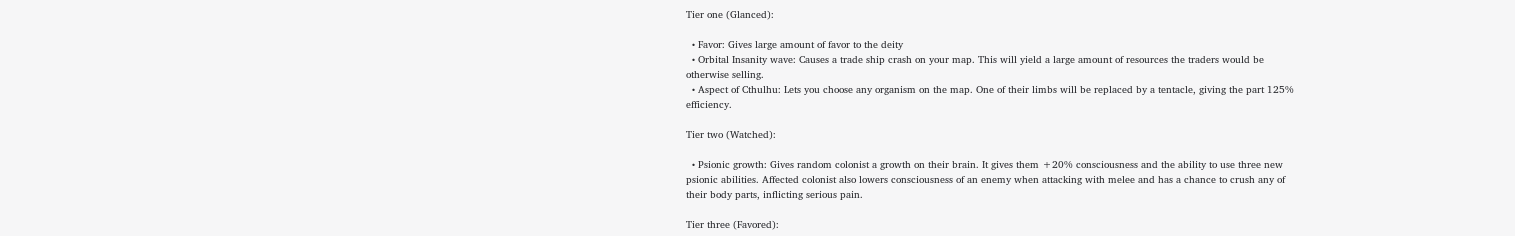Tier one (Glanced):

  • Favor: Gives large amount of favor to the deity
  • Orbital Insanity wave: Causes a trade ship crash on your map. This will yield a large amount of resources the traders would be otherwise selling.
  • Aspect of Cthulhu: Lets you choose any organism on the map. One of their limbs will be replaced by a tentacle, giving the part 125% efficiency.

Tier two (Watched):

  • Psionic growth: Gives random colonist a growth on their brain. It gives them +20% consciousness and the ability to use three new psionic abilities. Affected colonist also lowers consciousness of an enemy when attacking with melee and has a chance to crush any of their body parts, inflicting serious pain.

Tier three (Favored):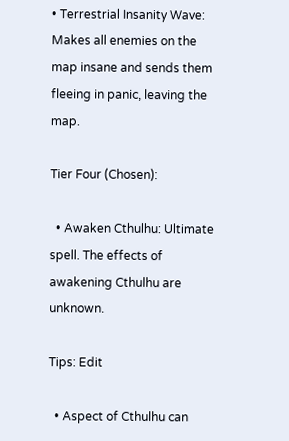• Terrestrial Insanity Wave: Makes all enemies on the map insane and sends them fleeing in panic, leaving the map.

Tier Four (Chosen):

  • Awaken Cthulhu: Ultimate spell. The effects of awakening Cthulhu are unknown.

Tips: Edit

  • Aspect of Cthulhu can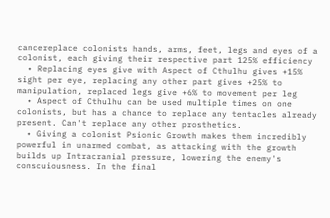cancereplace colonists hands, arms, feet, legs and eyes of a colonist, each giving their respective part 125% efficiency
  • Replacing eyes give with Aspect of Cthulhu gives +15% sight per eye, replacing any other part gives +25% to manipulation, replaced legs give +6% to movement per leg
  • Aspect of Cthulhu can be used multiple times on one colonists, but has a chance to replace any tentacles already present. Can't replace any other prosthetics.
  • Giving a colonist Psionic Growth makes them incredibly powerful in unarmed combat, as attacking with the growth builds up Intracranial pressure, lowering the enemy's conscuiousness. In the final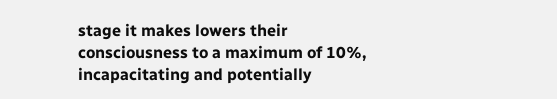stage it makes lowers their consciousness to a maximum of 10%, incapacitating and potentially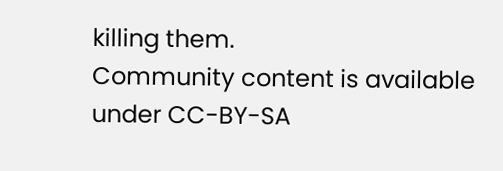killing them.
Community content is available under CC-BY-SA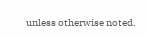unless otherwise noted.